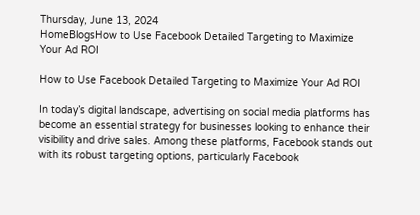Thursday, June 13, 2024
HomeBlogsHow to Use Facebook Detailed Targeting to Maximize Your Ad ROI

How to Use Facebook Detailed Targeting to Maximize Your Ad ROI

In today’s digital landscape, advertising on social media platforms has become an essential strategy for businesses looking to enhance their visibility and drive sales. Among these platforms, Facebook stands out with its robust targeting options, particularly Facebook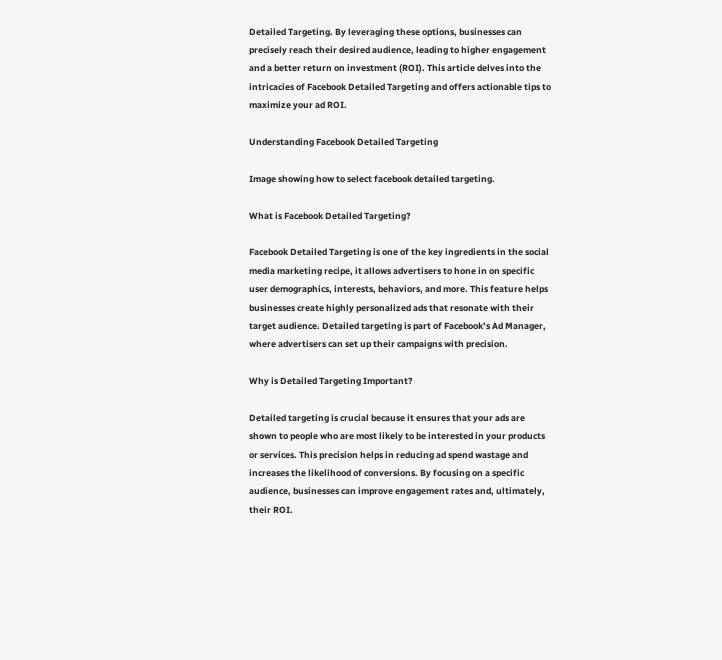Detailed Targeting. By leveraging these options, businesses can precisely reach their desired audience, leading to higher engagement and a better return on investment (ROI). This article delves into the intricacies of Facebook Detailed Targeting and offers actionable tips to maximize your ad ROI.

Understanding Facebook Detailed Targeting

Image showing how to select facebook detailed targeting.

What is Facebook Detailed Targeting?

Facebook Detailed Targeting is one of the key ingredients in the social media marketing recipe, it allows advertisers to hone in on specific user demographics, interests, behaviors, and more. This feature helps businesses create highly personalized ads that resonate with their target audience. Detailed targeting is part of Facebook’s Ad Manager, where advertisers can set up their campaigns with precision.

Why is Detailed Targeting Important?

Detailed targeting is crucial because it ensures that your ads are shown to people who are most likely to be interested in your products or services. This precision helps in reducing ad spend wastage and increases the likelihood of conversions. By focusing on a specific audience, businesses can improve engagement rates and, ultimately, their ROI.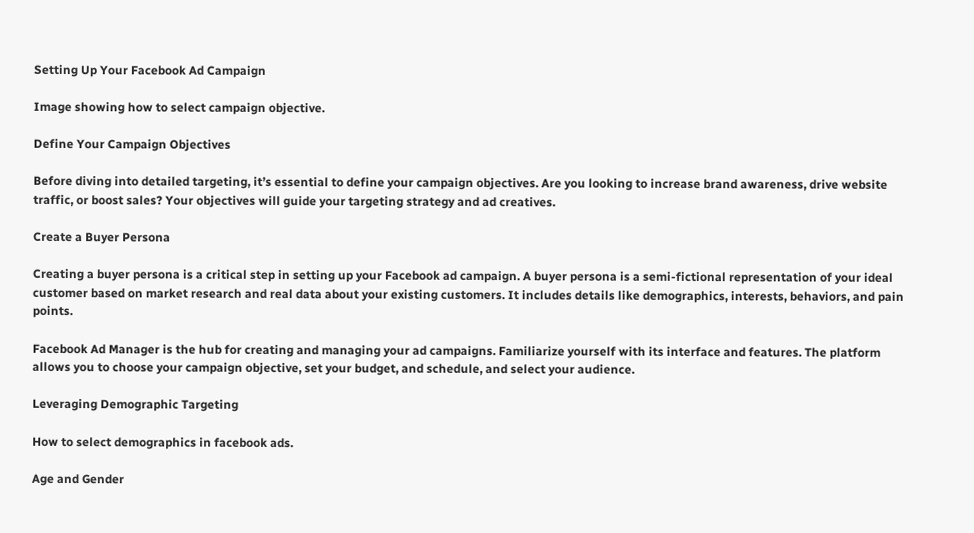Setting Up Your Facebook Ad Campaign

Image showing how to select campaign objective.

Define Your Campaign Objectives

Before diving into detailed targeting, it’s essential to define your campaign objectives. Are you looking to increase brand awareness, drive website traffic, or boost sales? Your objectives will guide your targeting strategy and ad creatives.

Create a Buyer Persona

Creating a buyer persona is a critical step in setting up your Facebook ad campaign. A buyer persona is a semi-fictional representation of your ideal customer based on market research and real data about your existing customers. It includes details like demographics, interests, behaviors, and pain points.

Facebook Ad Manager is the hub for creating and managing your ad campaigns. Familiarize yourself with its interface and features. The platform allows you to choose your campaign objective, set your budget, and schedule, and select your audience.

Leveraging Demographic Targeting

How to select demographics in facebook ads.

Age and Gender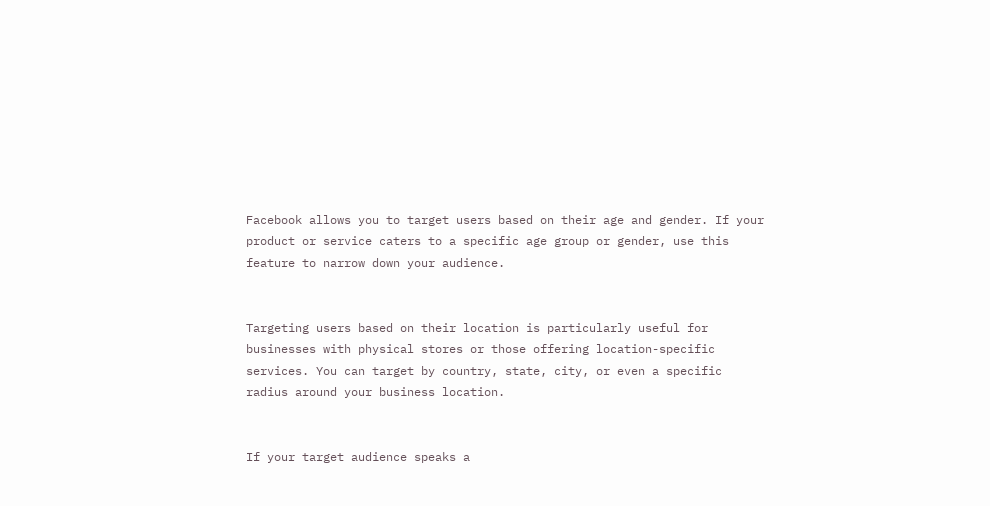Facebook allows you to target users based on their age and gender. If your product or service caters to a specific age group or gender, use this feature to narrow down your audience.


Targeting users based on their location is particularly useful for businesses with physical stores or those offering location-specific services. You can target by country, state, city, or even a specific radius around your business location.


If your target audience speaks a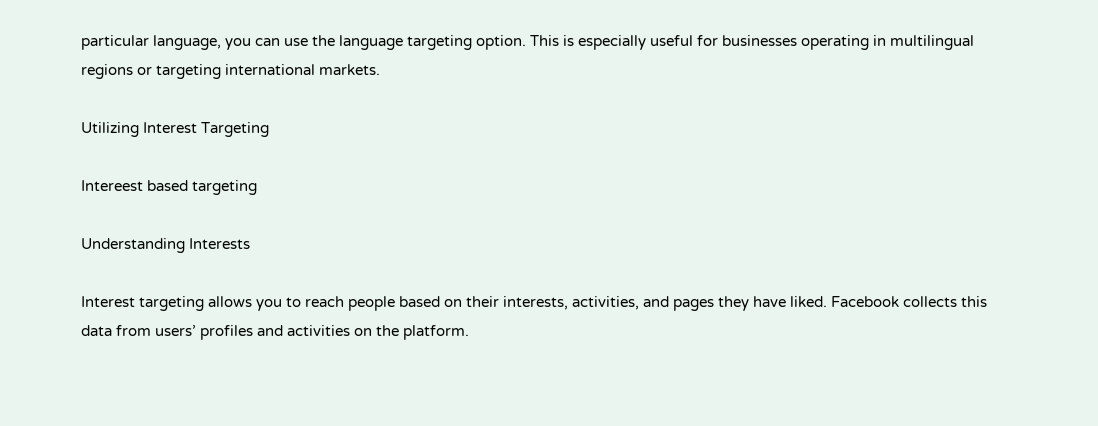particular language, you can use the language targeting option. This is especially useful for businesses operating in multilingual regions or targeting international markets.

Utilizing Interest Targeting

Intereest based targeting

Understanding Interests

Interest targeting allows you to reach people based on their interests, activities, and pages they have liked. Facebook collects this data from users’ profiles and activities on the platform.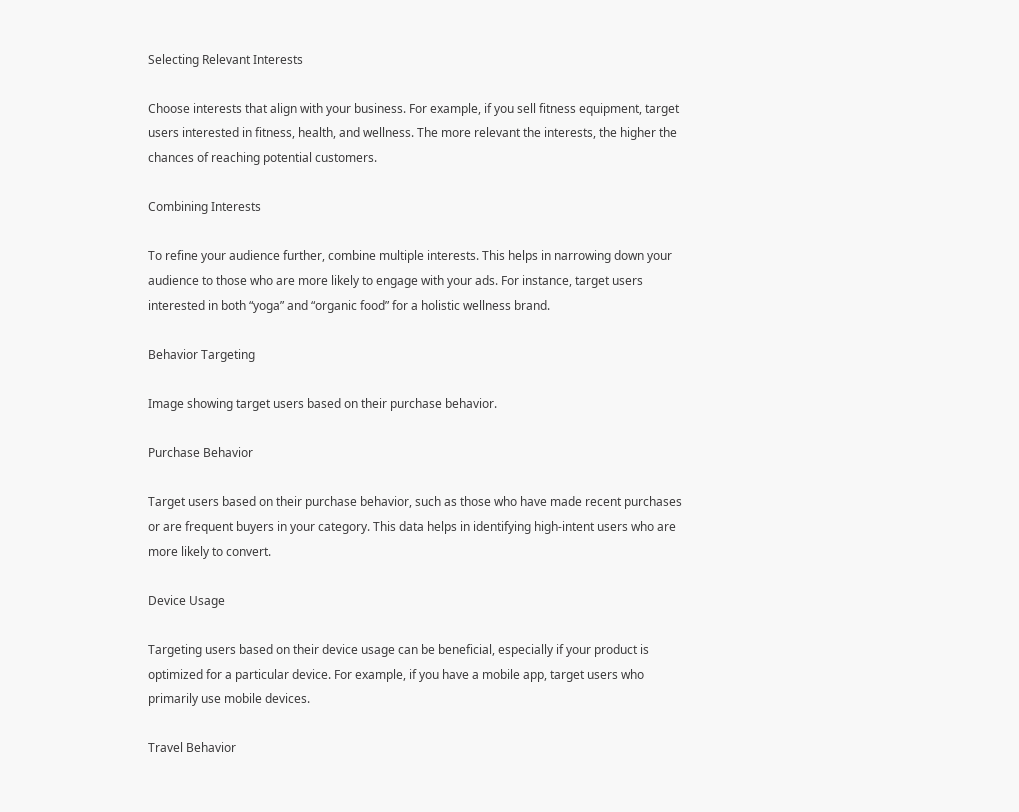Selecting Relevant Interests

Choose interests that align with your business. For example, if you sell fitness equipment, target users interested in fitness, health, and wellness. The more relevant the interests, the higher the chances of reaching potential customers.

Combining Interests

To refine your audience further, combine multiple interests. This helps in narrowing down your audience to those who are more likely to engage with your ads. For instance, target users interested in both “yoga” and “organic food” for a holistic wellness brand.

Behavior Targeting

Image showing target users based on their purchase behavior.

Purchase Behavior

Target users based on their purchase behavior, such as those who have made recent purchases or are frequent buyers in your category. This data helps in identifying high-intent users who are more likely to convert.

Device Usage

Targeting users based on their device usage can be beneficial, especially if your product is optimized for a particular device. For example, if you have a mobile app, target users who primarily use mobile devices.

Travel Behavior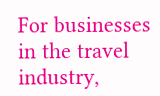For businesses in the travel industry,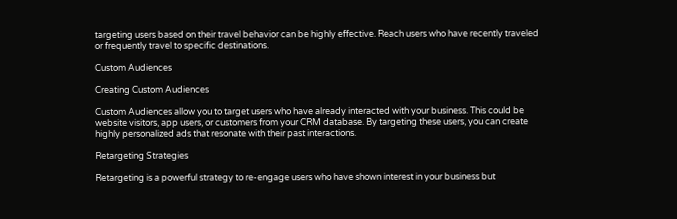targeting users based on their travel behavior can be highly effective. Reach users who have recently traveled or frequently travel to specific destinations.

Custom Audiences

Creating Custom Audiences

Custom Audiences allow you to target users who have already interacted with your business. This could be website visitors, app users, or customers from your CRM database. By targeting these users, you can create highly personalized ads that resonate with their past interactions.

Retargeting Strategies

Retargeting is a powerful strategy to re-engage users who have shown interest in your business but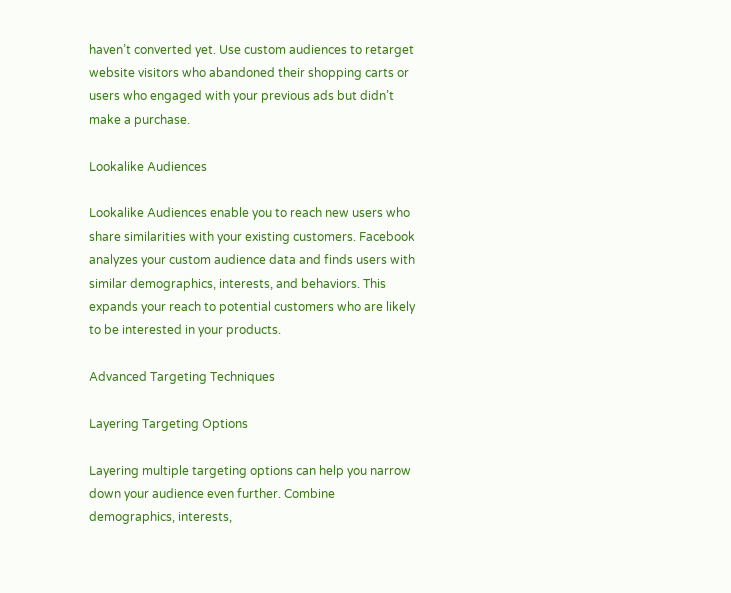haven’t converted yet. Use custom audiences to retarget website visitors who abandoned their shopping carts or users who engaged with your previous ads but didn’t make a purchase.

Lookalike Audiences

Lookalike Audiences enable you to reach new users who share similarities with your existing customers. Facebook analyzes your custom audience data and finds users with similar demographics, interests, and behaviors. This expands your reach to potential customers who are likely to be interested in your products.

Advanced Targeting Techniques

Layering Targeting Options

Layering multiple targeting options can help you narrow down your audience even further. Combine demographics, interests,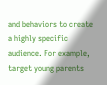and behaviors to create a highly specific audience. For example, target young parents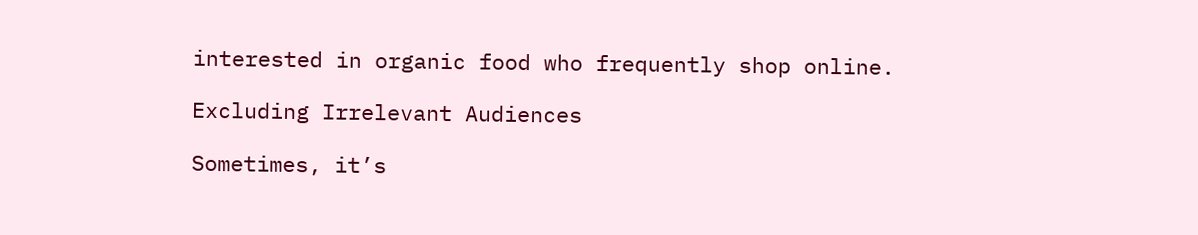interested in organic food who frequently shop online.

Excluding Irrelevant Audiences

Sometimes, it’s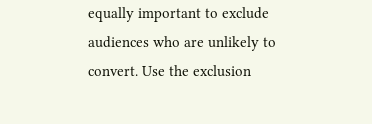equally important to exclude audiences who are unlikely to convert. Use the exclusion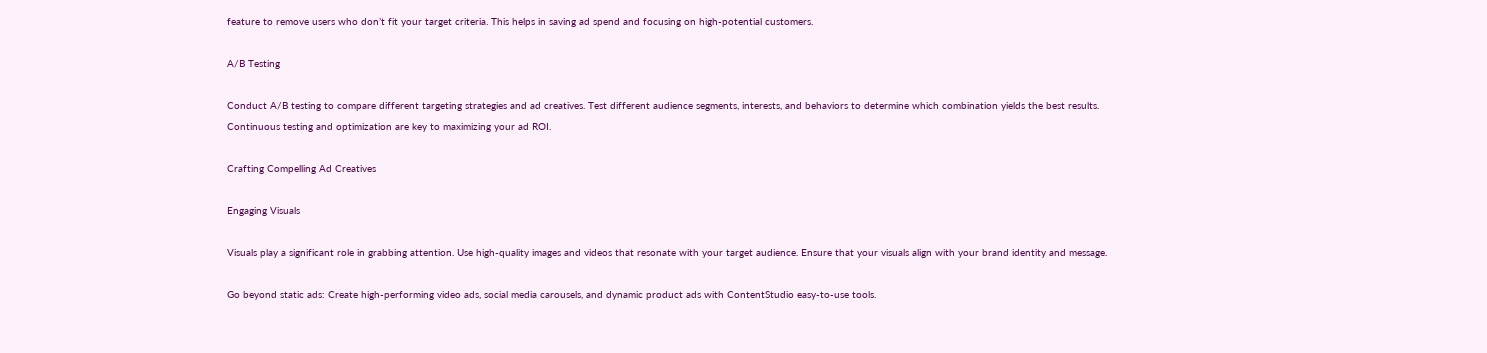feature to remove users who don’t fit your target criteria. This helps in saving ad spend and focusing on high-potential customers.

A/B Testing

Conduct A/B testing to compare different targeting strategies and ad creatives. Test different audience segments, interests, and behaviors to determine which combination yields the best results. Continuous testing and optimization are key to maximizing your ad ROI.

Crafting Compelling Ad Creatives

Engaging Visuals

Visuals play a significant role in grabbing attention. Use high-quality images and videos that resonate with your target audience. Ensure that your visuals align with your brand identity and message.

Go beyond static ads: Create high-performing video ads, social media carousels, and dynamic product ads with ContentStudio easy-to-use tools.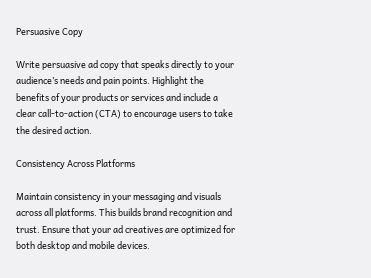Persuasive Copy

Write persuasive ad copy that speaks directly to your audience’s needs and pain points. Highlight the benefits of your products or services and include a clear call-to-action (CTA) to encourage users to take the desired action.

Consistency Across Platforms

Maintain consistency in your messaging and visuals across all platforms. This builds brand recognition and trust. Ensure that your ad creatives are optimized for both desktop and mobile devices.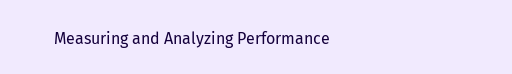Measuring and Analyzing Performance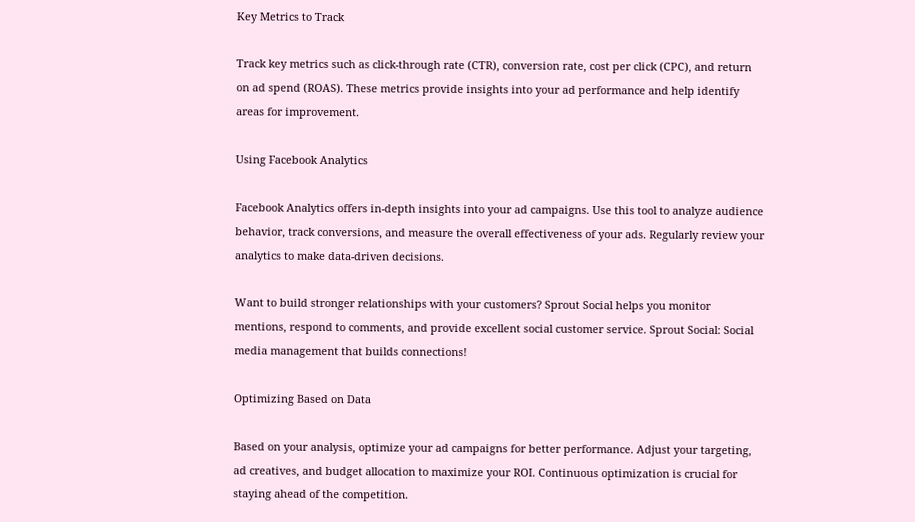Key Metrics to Track

Track key metrics such as click-through rate (CTR), conversion rate, cost per click (CPC), and return on ad spend (ROAS). These metrics provide insights into your ad performance and help identify areas for improvement.

Using Facebook Analytics

Facebook Analytics offers in-depth insights into your ad campaigns. Use this tool to analyze audience behavior, track conversions, and measure the overall effectiveness of your ads. Regularly review your analytics to make data-driven decisions.

Want to build stronger relationships with your customers? Sprout Social helps you monitor mentions, respond to comments, and provide excellent social customer service. Sprout Social: Social media management that builds connections!

Optimizing Based on Data

Based on your analysis, optimize your ad campaigns for better performance. Adjust your targeting, ad creatives, and budget allocation to maximize your ROI. Continuous optimization is crucial for staying ahead of the competition.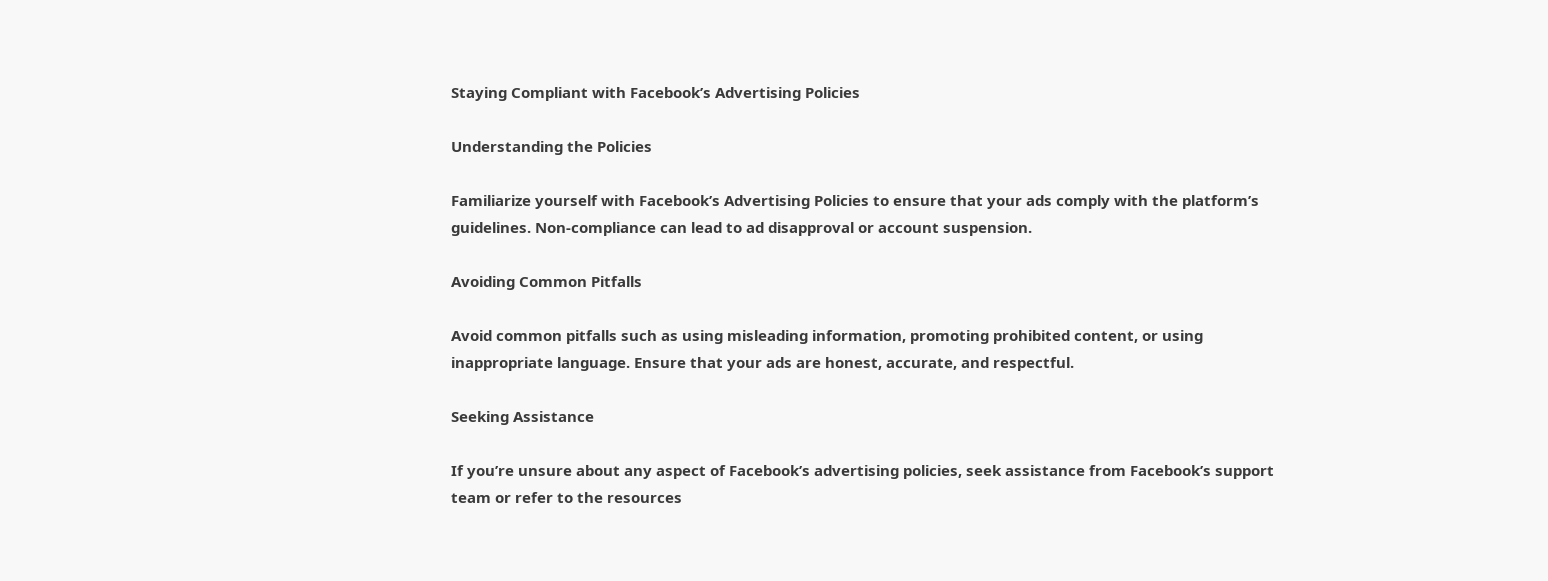Staying Compliant with Facebook’s Advertising Policies

Understanding the Policies

Familiarize yourself with Facebook’s Advertising Policies to ensure that your ads comply with the platform’s guidelines. Non-compliance can lead to ad disapproval or account suspension.

Avoiding Common Pitfalls

Avoid common pitfalls such as using misleading information, promoting prohibited content, or using inappropriate language. Ensure that your ads are honest, accurate, and respectful.

Seeking Assistance

If you’re unsure about any aspect of Facebook’s advertising policies, seek assistance from Facebook’s support team or refer to the resources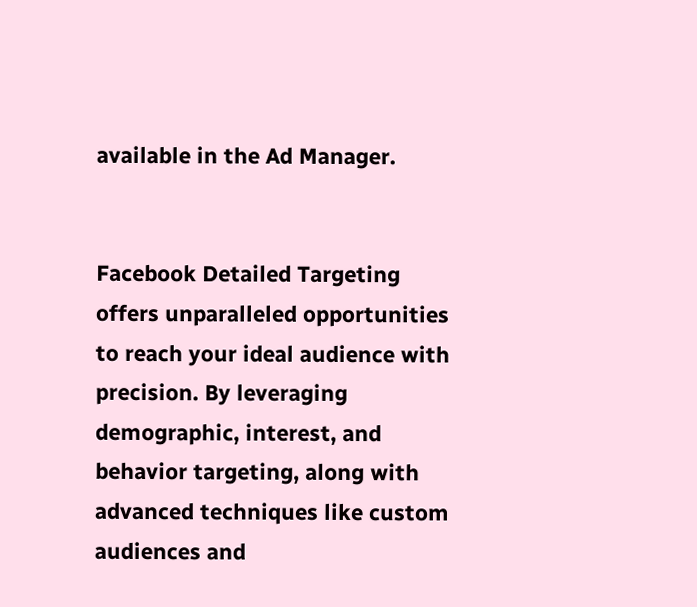available in the Ad Manager.


Facebook Detailed Targeting offers unparalleled opportunities to reach your ideal audience with precision. By leveraging demographic, interest, and behavior targeting, along with advanced techniques like custom audiences and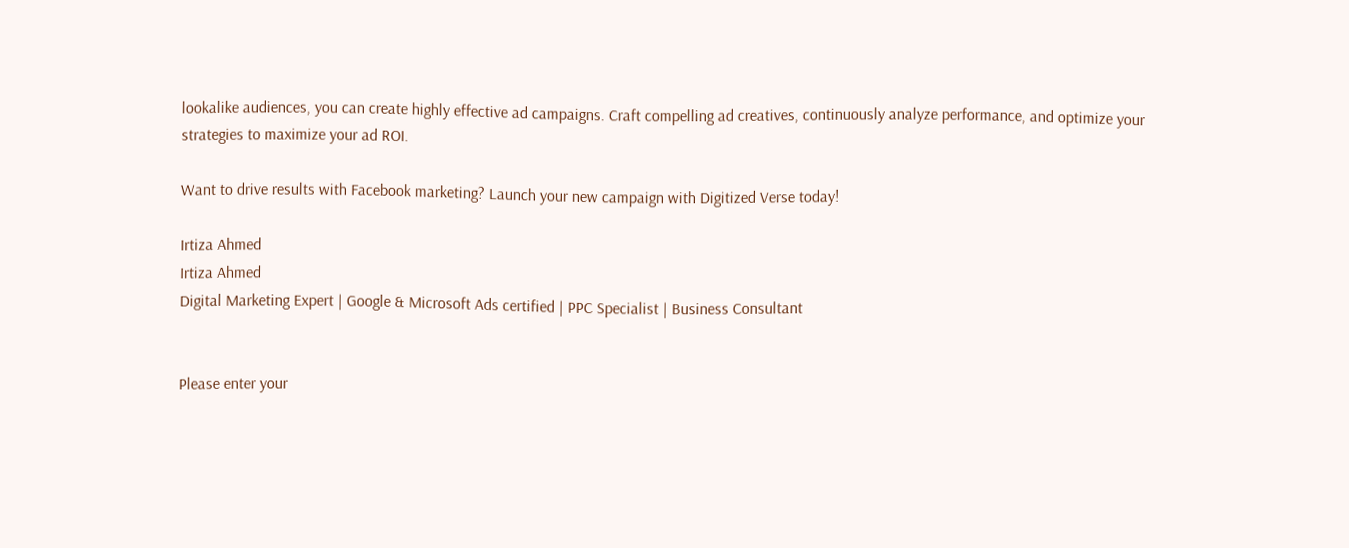lookalike audiences, you can create highly effective ad campaigns. Craft compelling ad creatives, continuously analyze performance, and optimize your strategies to maximize your ad ROI.

Want to drive results with Facebook marketing? Launch your new campaign with Digitized Verse today!

Irtiza Ahmed
Irtiza Ahmed
Digital Marketing Expert | Google & Microsoft Ads certified | PPC Specialist | Business Consultant


Please enter your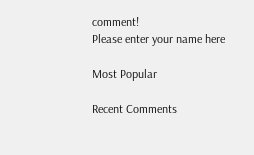comment!
Please enter your name here

Most Popular

Recent Comments